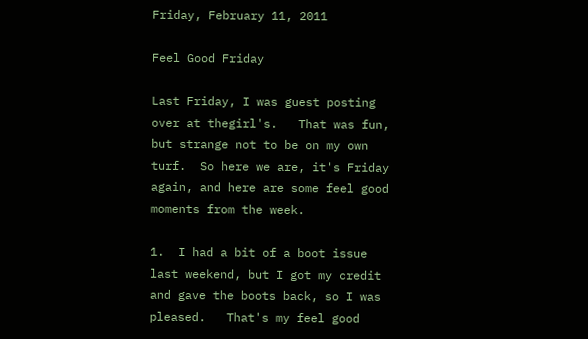Friday, February 11, 2011

Feel Good Friday

Last Friday, I was guest posting over at thegirl's.   That was fun, but strange not to be on my own turf.  So here we are, it's Friday again, and here are some feel good moments from the week.

1.  I had a bit of a boot issue last weekend, but I got my credit and gave the boots back, so I was pleased.   That's my feel good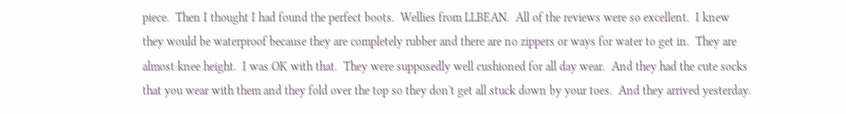piece.  Then I thought I had found the perfect boots.  Wellies from LLBEAN.  All of the reviews were so excellent.  I knew they would be waterproof because they are completely rubber and there are no zippers or ways for water to get in.  They are almost knee height.  I was OK with that.  They were supposedly well cushioned for all day wear.  And they had the cute socks that you wear with them and they fold over the top so they don't get all stuck down by your toes.  And they arrived yesterday.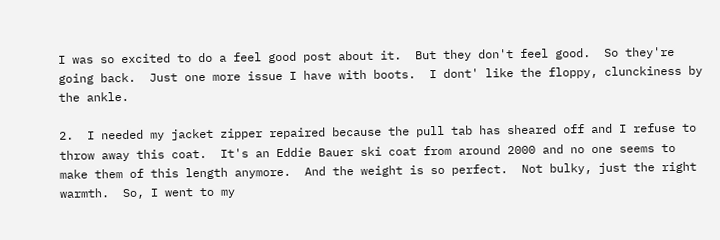I was so excited to do a feel good post about it.  But they don't feel good.  So they're going back.  Just one more issue I have with boots.  I dont' like the floppy, clunckiness by the ankle.

2.  I needed my jacket zipper repaired because the pull tab has sheared off and I refuse to throw away this coat.  It's an Eddie Bauer ski coat from around 2000 and no one seems to make them of this length anymore.  And the weight is so perfect.  Not bulky, just the right warmth.  So, I went to my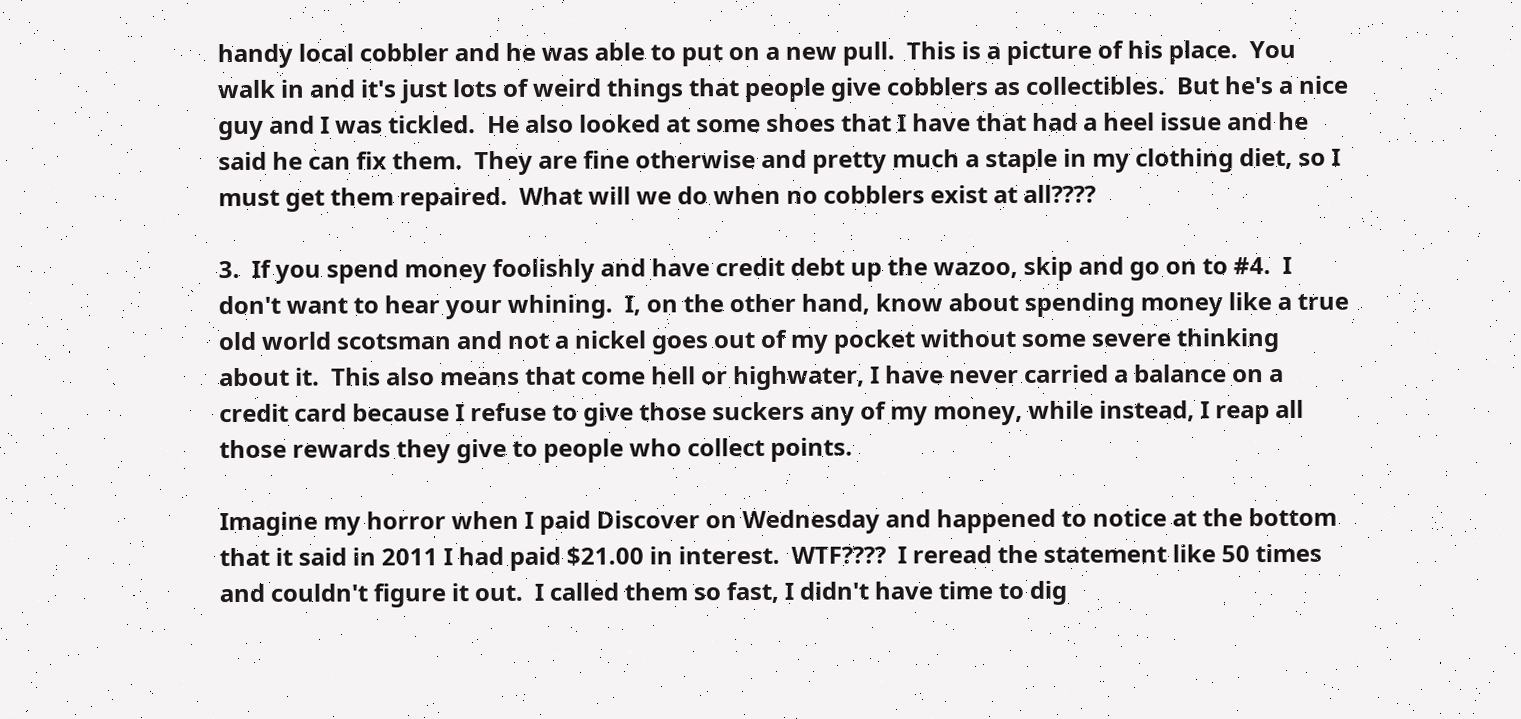handy local cobbler and he was able to put on a new pull.  This is a picture of his place.  You walk in and it's just lots of weird things that people give cobblers as collectibles.  But he's a nice guy and I was tickled.  He also looked at some shoes that I have that had a heel issue and he said he can fix them.  They are fine otherwise and pretty much a staple in my clothing diet, so I must get them repaired.  What will we do when no cobblers exist at all????

3.  If you spend money foolishly and have credit debt up the wazoo, skip and go on to #4.  I don't want to hear your whining.  I, on the other hand, know about spending money like a true old world scotsman and not a nickel goes out of my pocket without some severe thinking about it.  This also means that come hell or highwater, I have never carried a balance on a credit card because I refuse to give those suckers any of my money, while instead, I reap all those rewards they give to people who collect points.

Imagine my horror when I paid Discover on Wednesday and happened to notice at the bottom that it said in 2011 I had paid $21.00 in interest.  WTF????  I reread the statement like 50 times and couldn't figure it out.  I called them so fast, I didn't have time to dig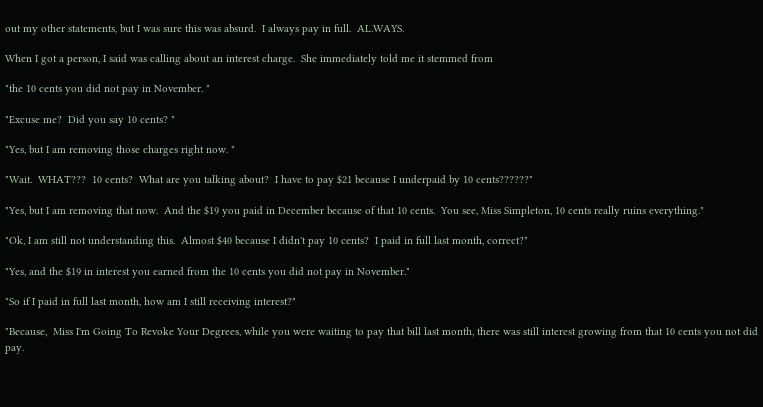out my other statements, but I was sure this was absurd.  I always pay in full.  AL.WAYS.

When I got a person, I said was calling about an interest charge.  She immediately told me it stemmed from

"the 10 cents you did not pay in November. "

"Excuse me?  Did you say 10 cents? "

"Yes, but I am removing those charges right now. "

"Wait.  WHAT???  10 cents?  What are you talking about?  I have to pay $21 because I underpaid by 10 cents??????"

"Yes, but I am removing that now.  And the $19 you paid in December because of that 10 cents.  You see, Miss Simpleton, 10 cents really ruins everything."

"Ok, I am still not understanding this.  Almost $40 because I didn't pay 10 cents?  I paid in full last month, correct?"

"Yes, and the $19 in interest you earned from the 10 cents you did not pay in November."

"So if I paid in full last month, how am I still receiving interest?"

"Because,  Miss I'm Going To Revoke Your Degrees, while you were waiting to pay that bill last month, there was still interest growing from that 10 cents you not did pay.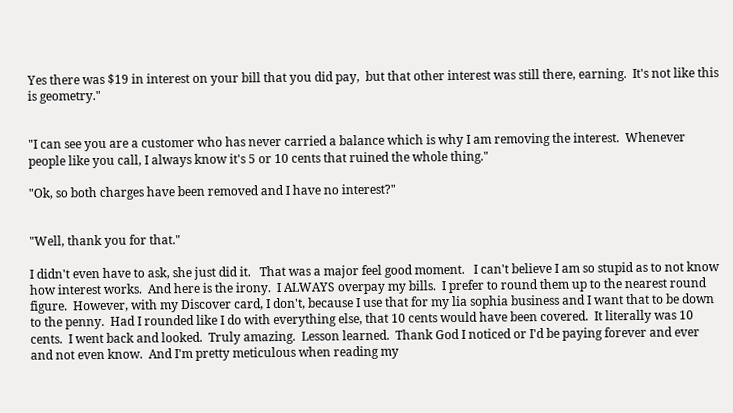Yes there was $19 in interest on your bill that you did pay,  but that other interest was still there, earning.  It's not like this is geometry."


"I can see you are a customer who has never carried a balance which is why I am removing the interest.  Whenever people like you call, I always know it's 5 or 10 cents that ruined the whole thing."

"Ok, so both charges have been removed and I have no interest?"


"Well, thank you for that."

I didn't even have to ask, she just did it.   That was a major feel good moment.   I can't believe I am so stupid as to not know how interest works.  And here is the irony.  I ALWAYS overpay my bills.  I prefer to round them up to the nearest round figure.  However, with my Discover card, I don't, because I use that for my lia sophia business and I want that to be down to the penny.  Had I rounded like I do with everything else, that 10 cents would have been covered.  It literally was 10 cents.  I went back and looked.  Truly amazing.  Lesson learned.  Thank God I noticed or I'd be paying forever and ever and not even know.  And I'm pretty meticulous when reading my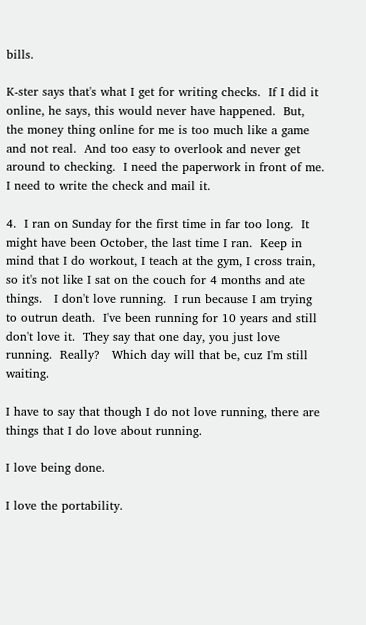bills.

K-ster says that's what I get for writing checks.  If I did it online, he says, this would never have happened.  But, the money thing online for me is too much like a game and not real.  And too easy to overlook and never get around to checking.  I need the paperwork in front of me.  I need to write the check and mail it.

4.  I ran on Sunday for the first time in far too long.  It might have been October, the last time I ran.  Keep in mind that I do workout, I teach at the gym, I cross train, so it's not like I sat on the couch for 4 months and ate things.   I don't love running.  I run because I am trying to outrun death.  I've been running for 10 years and still don't love it.  They say that one day, you just love running.  Really?   Which day will that be, cuz I'm still waiting.

I have to say that though I do not love running, there are things that I do love about running.

I love being done.

I love the portability.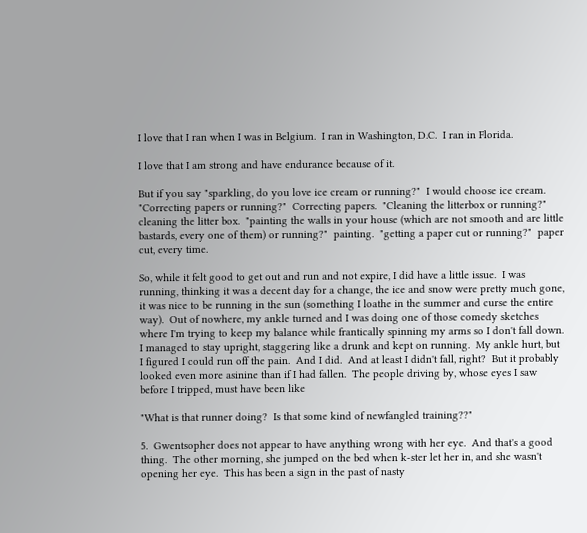I love that I ran when I was in Belgium.  I ran in Washington, D.C.  I ran in Florida.

I love that I am strong and have endurance because of it.

But if you say "sparkling, do you love ice cream or running?"  I would choose ice cream.  "Correcting papers or running?"  Correcting papers.  "Cleaning the litterbox or running?"  cleaning the litter box.  "painting the walls in your house (which are not smooth and are little bastards, every one of them) or running?"  painting.  "getting a paper cut or running?"  paper cut, every time.

So, while it felt good to get out and run and not expire, I did have a little issue.  I was running, thinking it was a decent day for a change, the ice and snow were pretty much gone, it was nice to be running in the sun (something I loathe in the summer and curse the entire way).  Out of nowhere, my ankle turned and I was doing one of those comedy sketches where I'm trying to keep my balance while frantically spinning my arms so I don't fall down.  I managed to stay upright, staggering like a drunk and kept on running.  My ankle hurt, but I figured I could run off the pain.  And I did.  And at least I didn't fall, right?  But it probably looked even more asinine than if I had fallen.  The people driving by, whose eyes I saw before I tripped, must have been like

"What is that runner doing?  Is that some kind of newfangled training??"

5.  Gwentsopher does not appear to have anything wrong with her eye.  And that's a good thing.  The other morning, she jumped on the bed when k-ster let her in, and she wasn't opening her eye.  This has been a sign in the past of nasty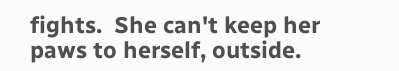fights.  She can't keep her paws to herself, outside.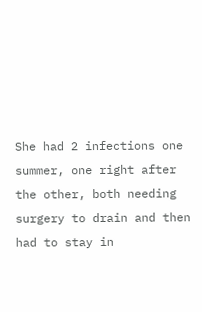She had 2 infections one summer, one right after the other, both needing surgery to drain and then had to stay in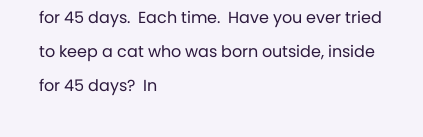for 45 days.  Each time.  Have you ever tried to keep a cat who was born outside, inside for 45 days?  In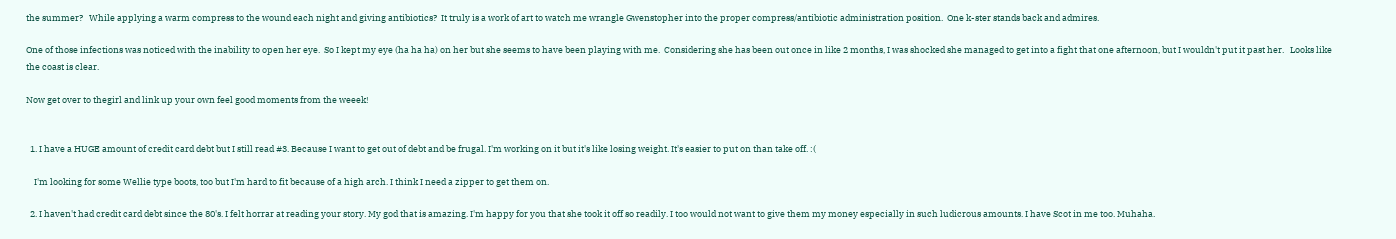the summer?   While applying a warm compress to the wound each night and giving antibiotics?  It truly is a work of art to watch me wrangle Gwenstopher into the proper compress/antibiotic administration position.  One k-ster stands back and admires.

One of those infections was noticed with the inability to open her eye.  So I kept my eye (ha ha ha) on her but she seems to have been playing with me.  Considering she has been out once in like 2 months, I was shocked she managed to get into a fight that one afternoon, but I wouldn't put it past her.   Looks like the coast is clear.

Now get over to thegirl and link up your own feel good moments from the weeek!


  1. I have a HUGE amount of credit card debt but I still read #3. Because I want to get out of debt and be frugal. I'm working on it but it's like losing weight. It's easier to put on than take off. :(

    I'm looking for some Wellie type boots, too but I'm hard to fit because of a high arch. I think I need a zipper to get them on.

  2. I haven't had credit card debt since the 80's. I felt horrar at reading your story. My god that is amazing. I'm happy for you that she took it off so readily. I too would not want to give them my money especially in such ludicrous amounts. I have Scot in me too. Muhaha.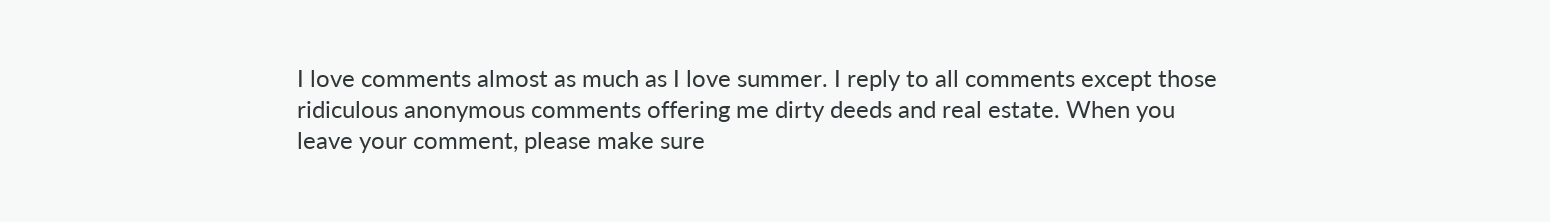I love comments almost as much as I love summer. I reply to all comments except those ridiculous anonymous comments offering me dirty deeds and real estate. When you leave your comment, please make sure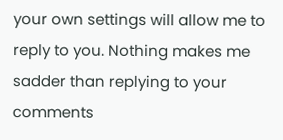your own settings will allow me to reply to you. Nothing makes me sadder than replying to your comments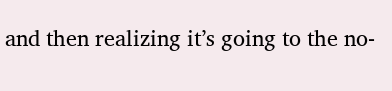and then realizing it’s going to the no-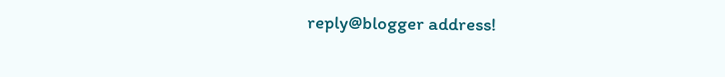reply@blogger address!